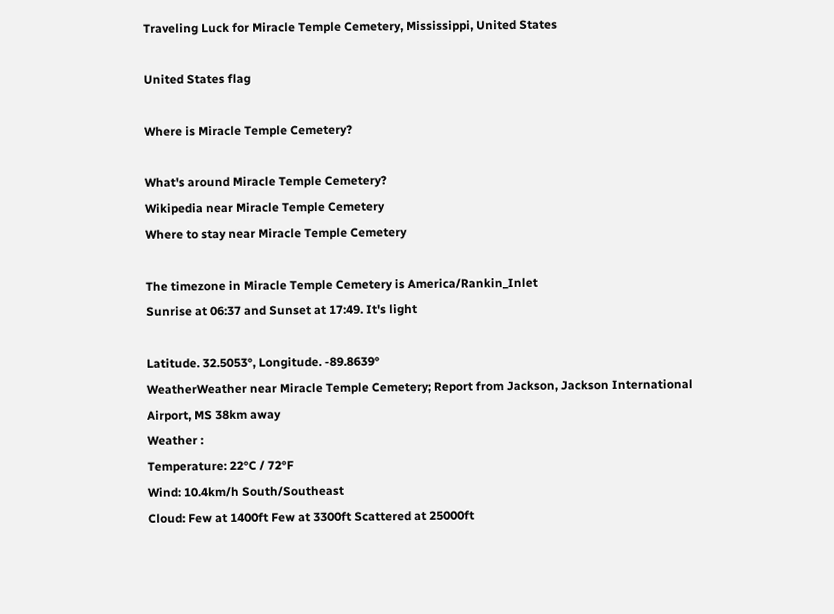Traveling Luck for Miracle Temple Cemetery, Mississippi, United States

United States flag

Where is Miracle Temple Cemetery?

What's around Miracle Temple Cemetery?
Wikipedia near Miracle Temple Cemetery
Where to stay near Miracle Temple Cemetery

The timezone in Miracle Temple Cemetery is America/Rankin_Inlet
Sunrise at 06:37 and Sunset at 17:49. It's light

Latitude. 32.5053°, Longitude. -89.8639°
WeatherWeather near Miracle Temple Cemetery; Report from Jackson, Jackson International Airport, MS 38km away
Weather :
Temperature: 22°C / 72°F
Wind: 10.4km/h South/Southeast
Cloud: Few at 1400ft Few at 3300ft Scattered at 25000ft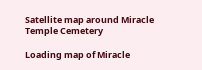Satellite map around Miracle Temple Cemetery

Loading map of Miracle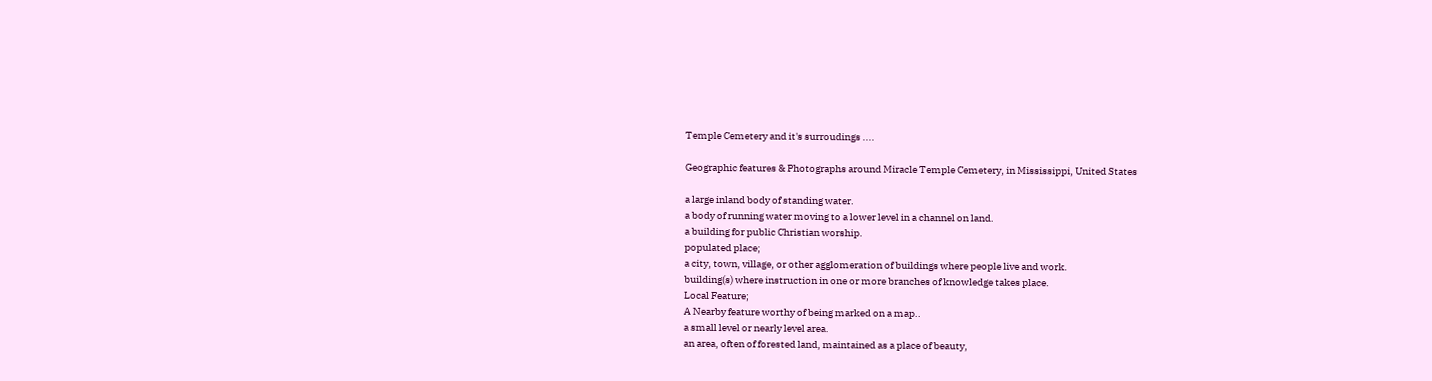Temple Cemetery and it's surroudings ....

Geographic features & Photographs around Miracle Temple Cemetery, in Mississippi, United States

a large inland body of standing water.
a body of running water moving to a lower level in a channel on land.
a building for public Christian worship.
populated place;
a city, town, village, or other agglomeration of buildings where people live and work.
building(s) where instruction in one or more branches of knowledge takes place.
Local Feature;
A Nearby feature worthy of being marked on a map..
a small level or nearly level area.
an area, often of forested land, maintained as a place of beauty,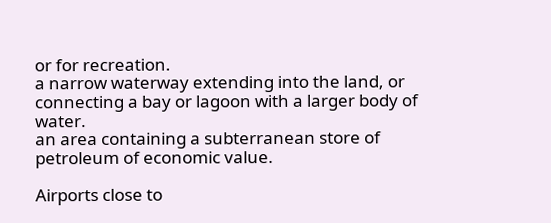or for recreation.
a narrow waterway extending into the land, or connecting a bay or lagoon with a larger body of water.
an area containing a subterranean store of petroleum of economic value.

Airports close to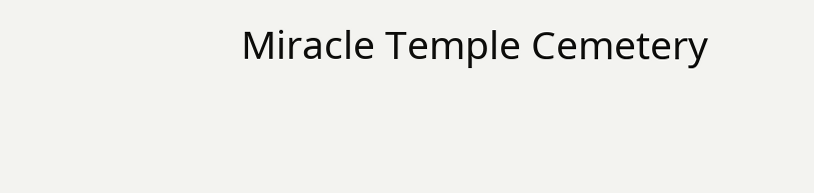Miracle Temple Cemetery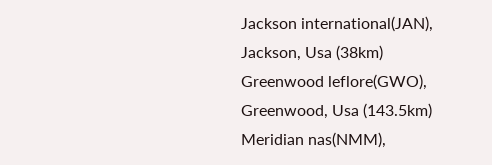Jackson international(JAN), Jackson, Usa (38km)
Greenwood leflore(GWO), Greenwood, Usa (143.5km)
Meridian nas(NMM),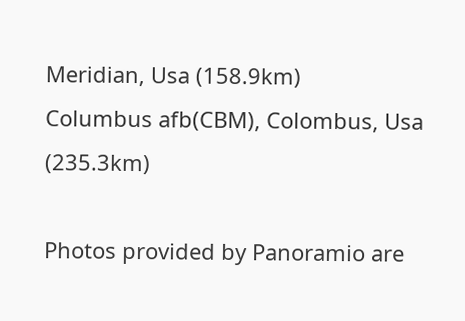Meridian, Usa (158.9km)
Columbus afb(CBM), Colombus, Usa (235.3km)

Photos provided by Panoramio are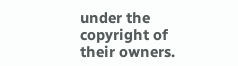under the copyright of their owners.